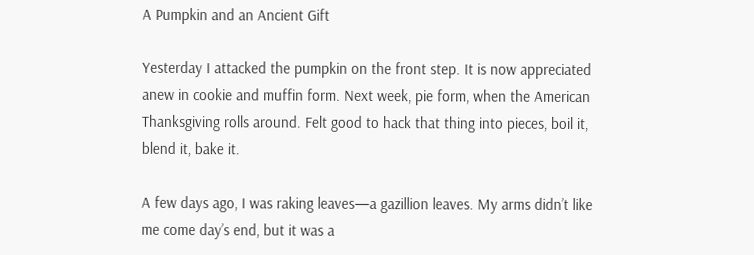A Pumpkin and an Ancient Gift

Yesterday I attacked the pumpkin on the front step. It is now appreciated anew in cookie and muffin form. Next week, pie form, when the American Thanksgiving rolls around. Felt good to hack that thing into pieces, boil it, blend it, bake it.

A few days ago, I was raking leaves—a gazillion leaves. My arms didn’t like me come day’s end, but it was a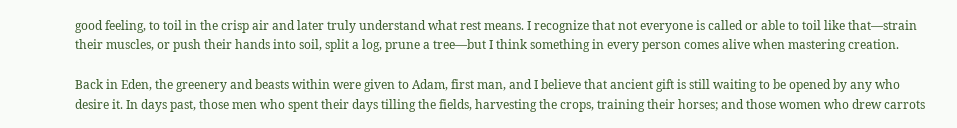good feeling, to toil in the crisp air and later truly understand what rest means. I recognize that not everyone is called or able to toil like that—strain their muscles, or push their hands into soil, split a log, prune a tree—but I think something in every person comes alive when mastering creation.

Back in Eden, the greenery and beasts within were given to Adam, first man, and I believe that ancient gift is still waiting to be opened by any who desire it. In days past, those men who spent their days tilling the fields, harvesting the crops, training their horses; and those women who drew carrots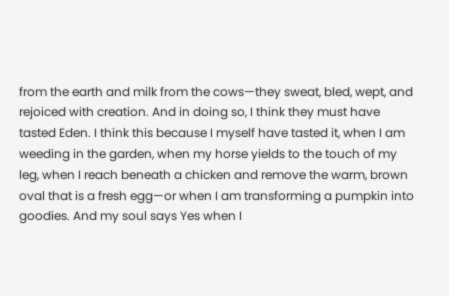from the earth and milk from the cows—they sweat, bled, wept, and rejoiced with creation. And in doing so, I think they must have tasted Eden. I think this because I myself have tasted it, when I am weeding in the garden, when my horse yields to the touch of my leg, when I reach beneath a chicken and remove the warm, brown oval that is a fresh egg—or when I am transforming a pumpkin into goodies. And my soul says Yes when I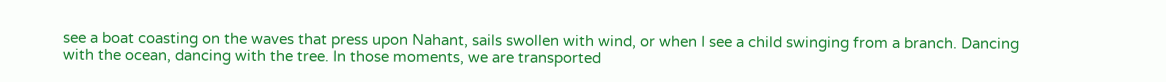see a boat coasting on the waves that press upon Nahant, sails swollen with wind, or when I see a child swinging from a branch. Dancing with the ocean, dancing with the tree. In those moments, we are transported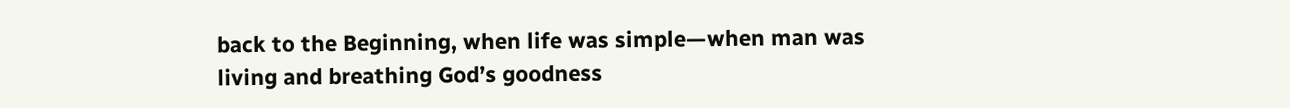back to the Beginning, when life was simple—when man was living and breathing God’s goodness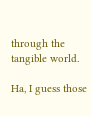through the tangible world.

Ha, I guess those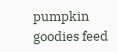pumpkin goodies feed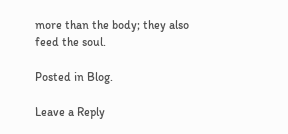more than the body; they also feed the soul.

Posted in Blog.

Leave a Reply